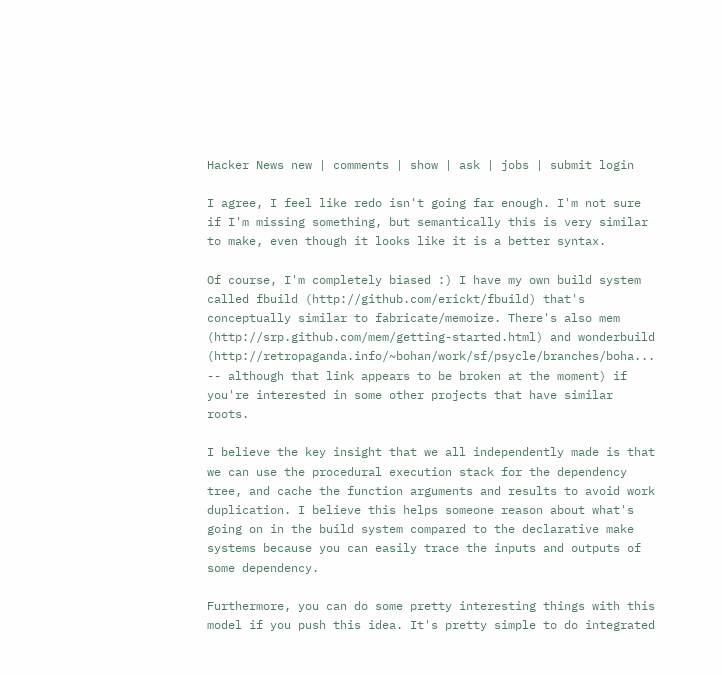Hacker News new | comments | show | ask | jobs | submit login

I agree, I feel like redo isn't going far enough. I'm not sure if I'm missing something, but semantically this is very similar to make, even though it looks like it is a better syntax.

Of course, I'm completely biased :) I have my own build system called fbuild (http://github.com/erickt/fbuild) that's conceptually similar to fabricate/memoize. There's also mem (http://srp.github.com/mem/getting-started.html) and wonderbuild (http://retropaganda.info/~bohan/work/sf/psycle/branches/boha... -- although that link appears to be broken at the moment) if you're interested in some other projects that have similar roots.

I believe the key insight that we all independently made is that we can use the procedural execution stack for the dependency tree, and cache the function arguments and results to avoid work duplication. I believe this helps someone reason about what's going on in the build system compared to the declarative make systems because you can easily trace the inputs and outputs of some dependency.

Furthermore, you can do some pretty interesting things with this model if you push this idea. It's pretty simple to do integrated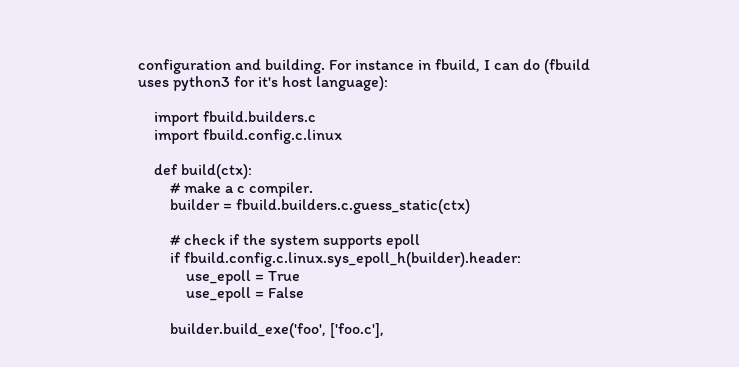configuration and building. For instance in fbuild, I can do (fbuild uses python3 for it's host language):

    import fbuild.builders.c
    import fbuild.config.c.linux

    def build(ctx):
        # make a c compiler.
        builder = fbuild.builders.c.guess_static(ctx)

        # check if the system supports epoll
        if fbuild.config.c.linux.sys_epoll_h(builder).header:
            use_epoll = True
            use_epoll = False

        builder.build_exe('foo', ['foo.c'],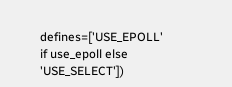defines=['USE_EPOLL' if use_epoll else 'USE_SELECT'])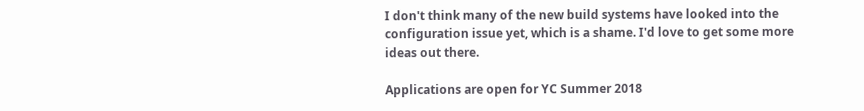I don't think many of the new build systems have looked into the configuration issue yet, which is a shame. I'd love to get some more ideas out there.

Applications are open for YC Summer 2018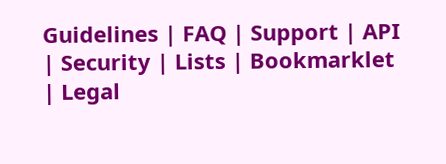Guidelines | FAQ | Support | API | Security | Lists | Bookmarklet | Legal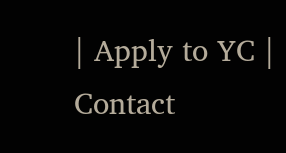| Apply to YC | Contact